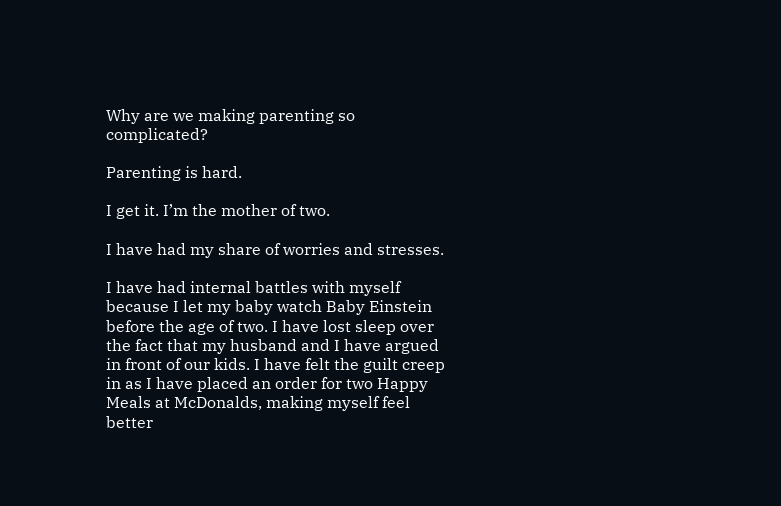Why are we making parenting so complicated?

Parenting is hard.

I get it. I’m the mother of two.

I have had my share of worries and stresses.

I have had internal battles with myself because I let my baby watch Baby Einstein before the age of two. I have lost sleep over the fact that my husband and I have argued in front of our kids. I have felt the guilt creep in as I have placed an order for two Happy Meals at McDonalds, making myself feel better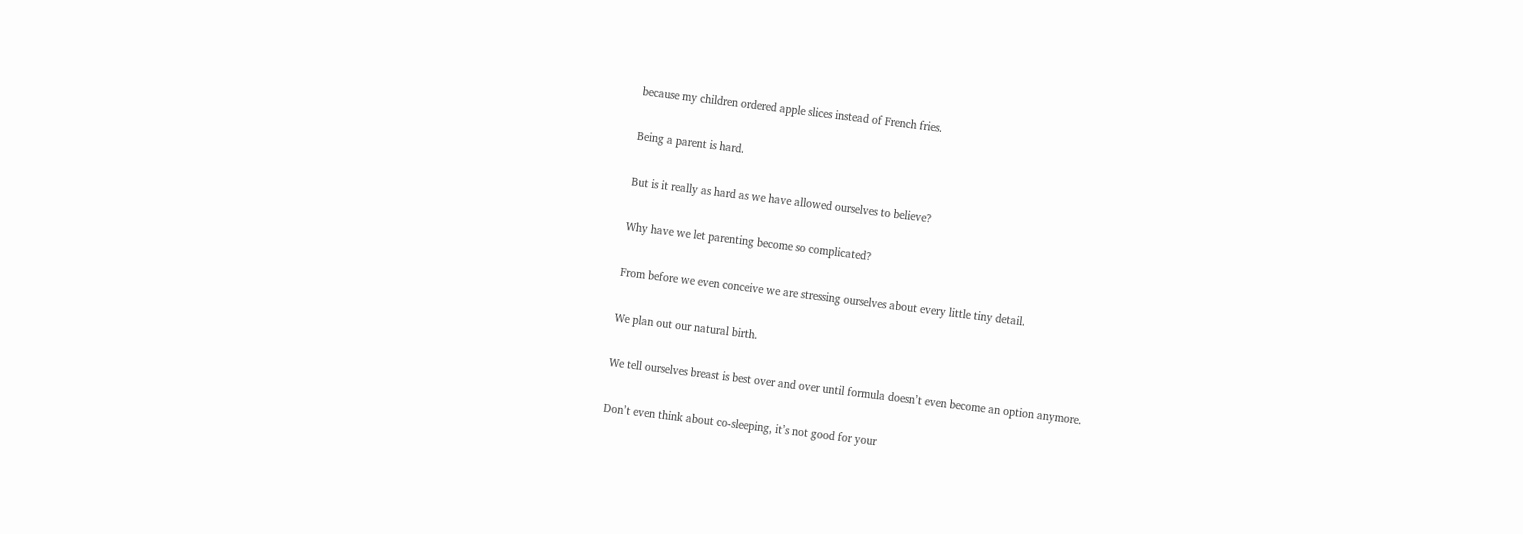because my children ordered apple slices instead of French fries.

Being a parent is hard.

But is it really as hard as we have allowed ourselves to believe?

Why have we let parenting become so complicated?

From before we even conceive we are stressing ourselves about every little tiny detail.

We plan out our natural birth.

We tell ourselves breast is best over and over until formula doesn’t even become an option anymore.

Don’t even think about co-sleeping, it’s not good for your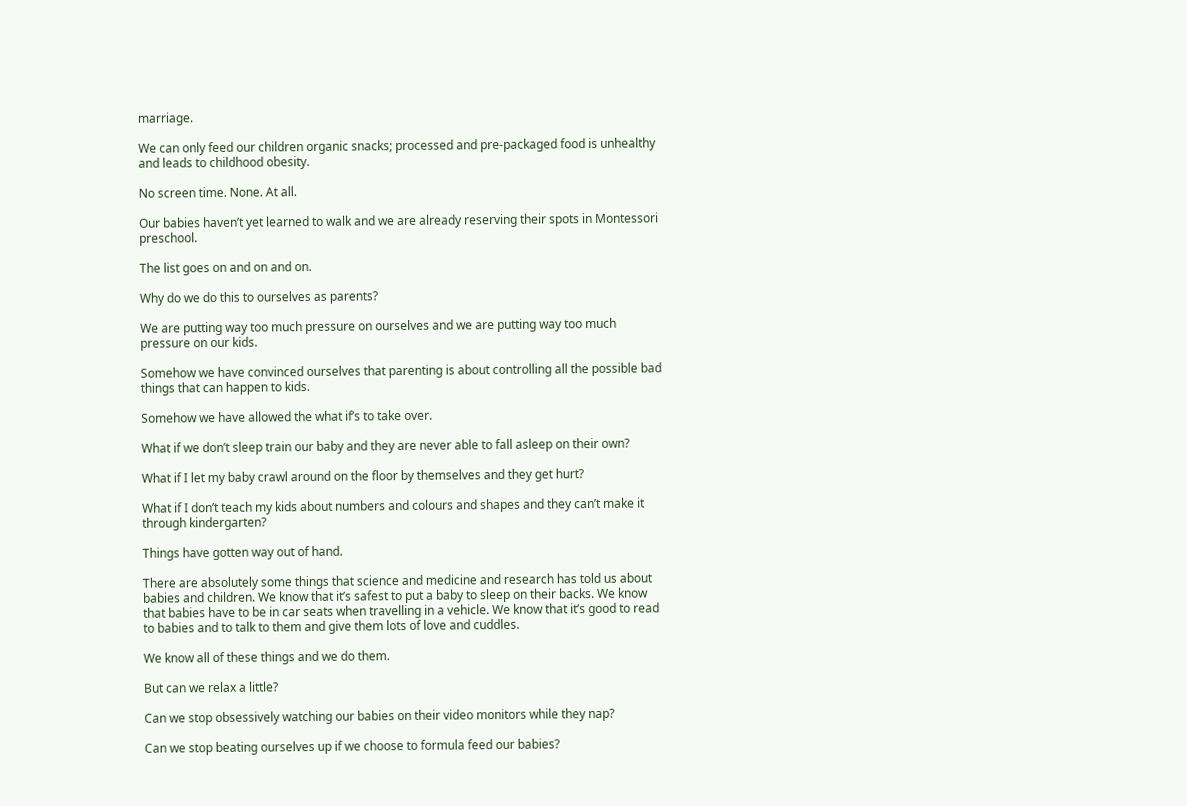marriage.

We can only feed our children organic snacks; processed and pre-packaged food is unhealthy and leads to childhood obesity.

No screen time. None. At all.

Our babies haven’t yet learned to walk and we are already reserving their spots in Montessori preschool.

The list goes on and on and on.

Why do we do this to ourselves as parents?

We are putting way too much pressure on ourselves and we are putting way too much pressure on our kids.

Somehow we have convinced ourselves that parenting is about controlling all the possible bad things that can happen to kids.

Somehow we have allowed the what if’s to take over.

What if we don’t sleep train our baby and they are never able to fall asleep on their own?

What if I let my baby crawl around on the floor by themselves and they get hurt?

What if I don’t teach my kids about numbers and colours and shapes and they can’t make it through kindergarten?

Things have gotten way out of hand.

There are absolutely some things that science and medicine and research has told us about babies and children. We know that it’s safest to put a baby to sleep on their backs. We know that babies have to be in car seats when travelling in a vehicle. We know that it’s good to read to babies and to talk to them and give them lots of love and cuddles.

We know all of these things and we do them.

But can we relax a little?

Can we stop obsessively watching our babies on their video monitors while they nap?

Can we stop beating ourselves up if we choose to formula feed our babies?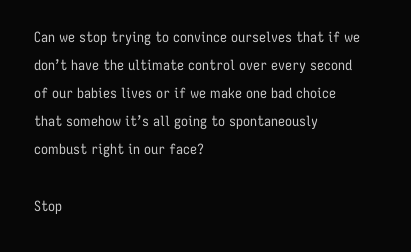Can we stop trying to convince ourselves that if we don’t have the ultimate control over every second of our babies lives or if we make one bad choice that somehow it’s all going to spontaneously combust right in our face?

Stop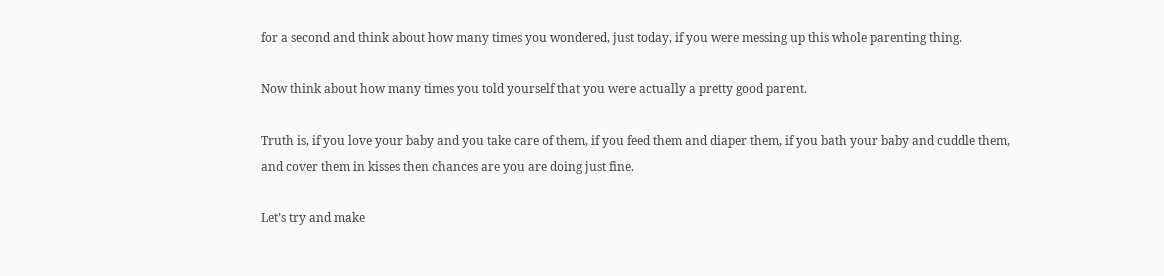for a second and think about how many times you wondered, just today, if you were messing up this whole parenting thing.

Now think about how many times you told yourself that you were actually a pretty good parent.

Truth is, if you love your baby and you take care of them, if you feed them and diaper them, if you bath your baby and cuddle them, and cover them in kisses then chances are you are doing just fine.

Let’s try and make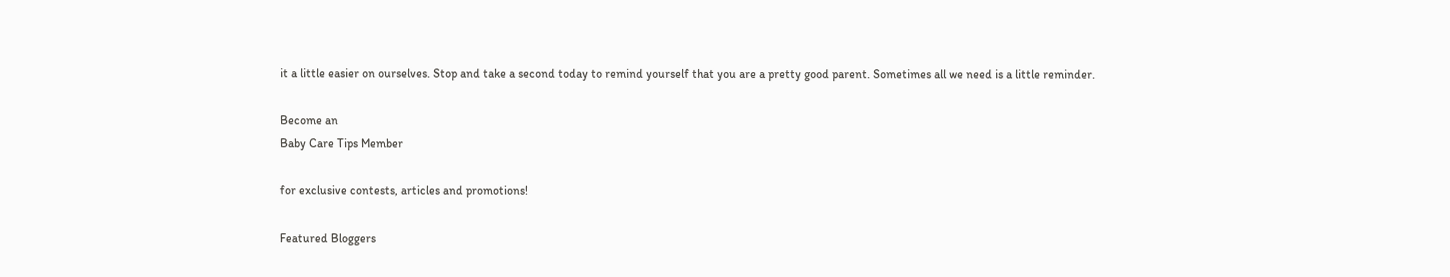it a little easier on ourselves. Stop and take a second today to remind yourself that you are a pretty good parent. Sometimes all we need is a little reminder.

Become an
Baby Care Tips Member

for exclusive contests, articles and promotions!

Featured Bloggers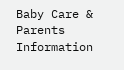Baby Care & Parents Information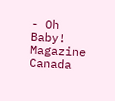- Oh Baby! Magazine Canada